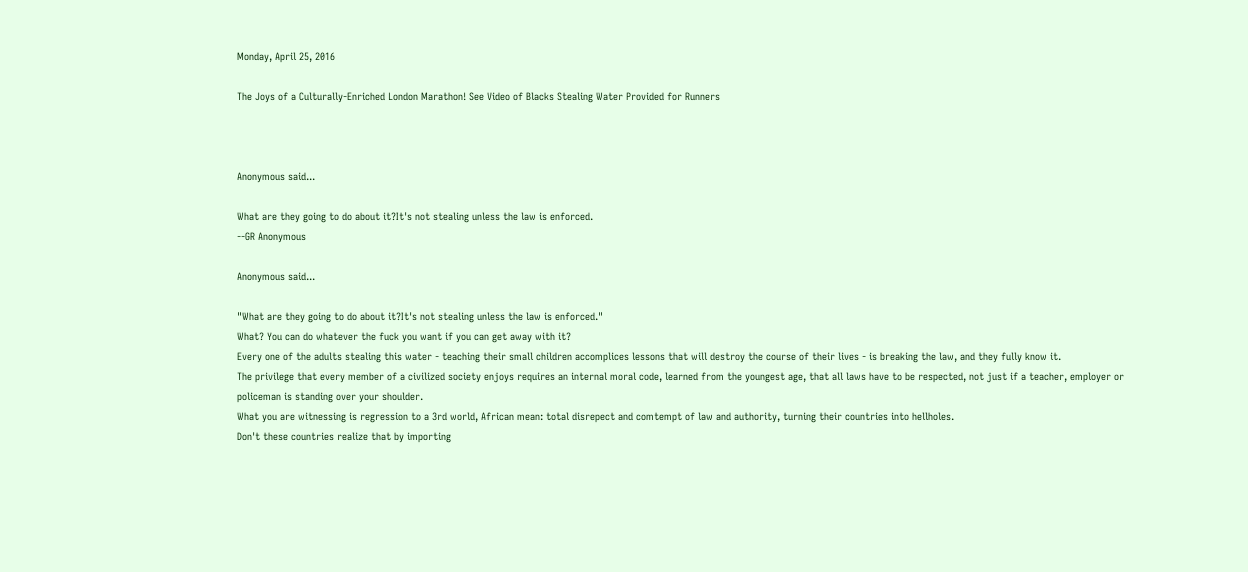Monday, April 25, 2016

The Joys of a Culturally-Enriched London Marathon! See Video of Blacks Stealing Water Provided for Runners



Anonymous said...

What are they going to do about it?It's not stealing unless the law is enforced.
--GR Anonymous

Anonymous said...

"What are they going to do about it?It's not stealing unless the law is enforced."
What? You can do whatever the fuck you want if you can get away with it?
Every one of the adults stealing this water - teaching their small children accomplices lessons that will destroy the course of their lives - is breaking the law, and they fully know it.
The privilege that every member of a civilized society enjoys requires an internal moral code, learned from the youngest age, that all laws have to be respected, not just if a teacher, employer or policeman is standing over your shoulder.
What you are witnessing is regression to a 3rd world, African mean: total disrepect and comtempt of law and authority, turning their countries into hellholes.
Don't these countries realize that by importing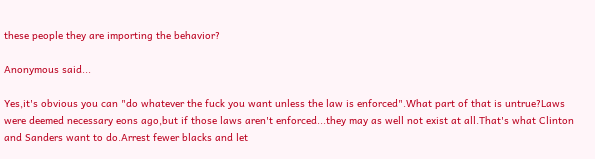these people they are importing the behavior?

Anonymous said...

Yes,it's obvious you can "do whatever the fuck you want unless the law is enforced".What part of that is untrue?Laws were deemed necessary eons ago,but if those laws aren't enforced...they may as well not exist at all.That's what Clinton and Sanders want to do.Arrest fewer blacks and let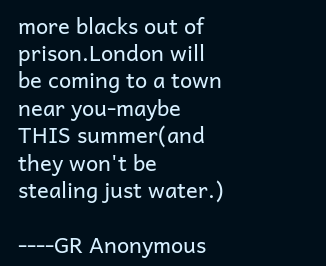more blacks out of prison.London will be coming to a town near you-maybe THIS summer(and they won't be stealing just water.)

----GR Anonymous